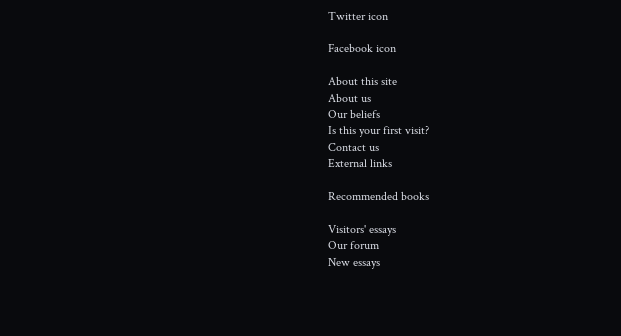Twitter icon

Facebook icon

About this site
About us
Our beliefs
Is this your first visit?
Contact us
External links

Recommended books

Visitors' essays
Our forum
New essays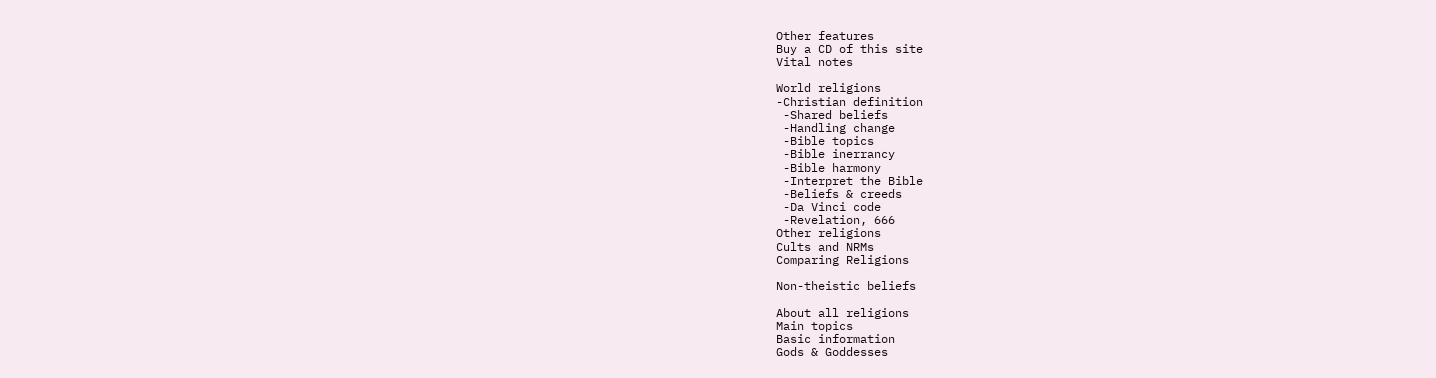Other features
Buy a CD of this site
Vital notes

World religions
-Christian definition
 -Shared beliefs
 -Handling change
 -Bible topics
 -Bible inerrancy
 -Bible harmony
 -Interpret the Bible
 -Beliefs & creeds
 -Da Vinci code
 -Revelation, 666
Other religions
Cults and NRMs
Comparing Religions

Non-theistic beliefs

About all religions
Main topics
Basic information
Gods & Goddesses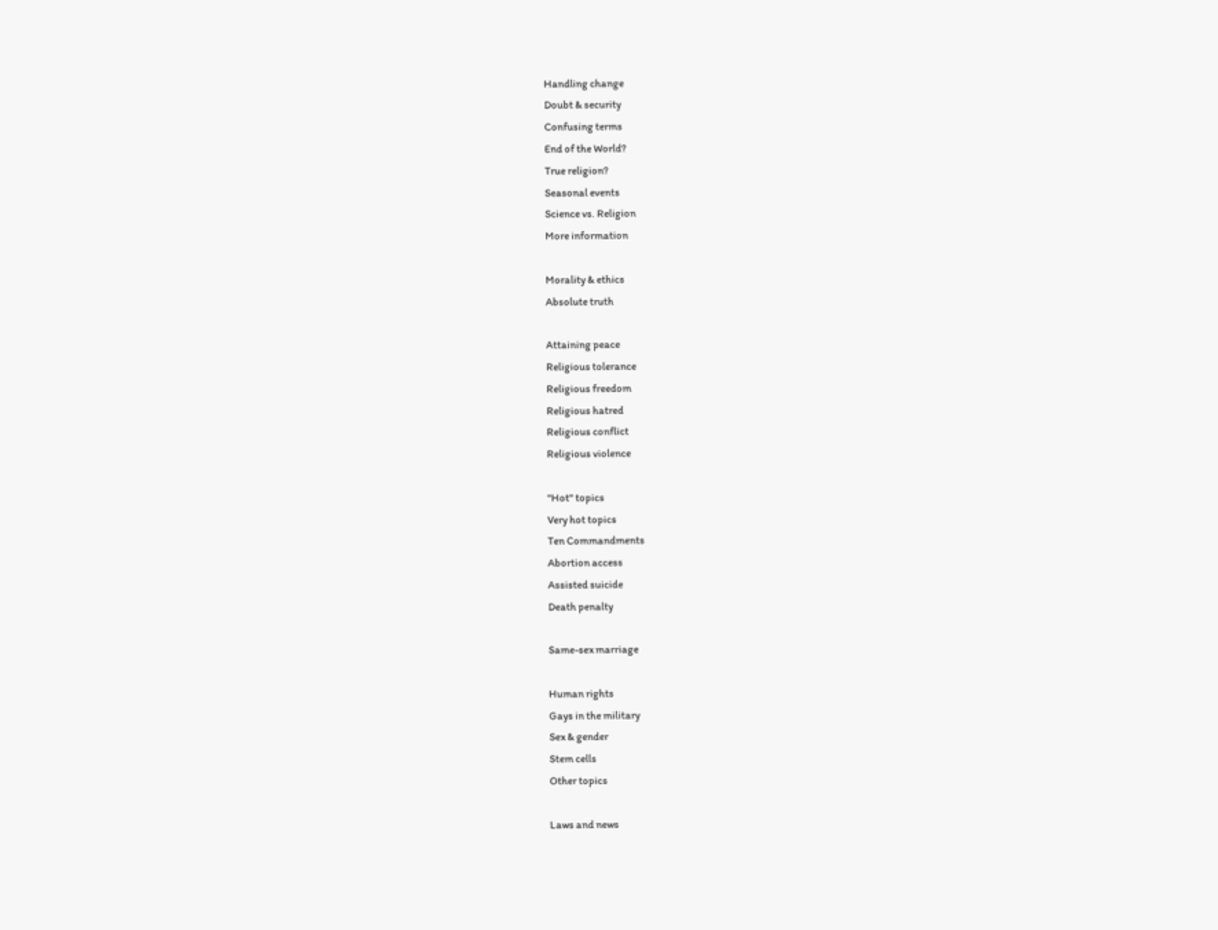Handling change
Doubt & security
Confusing terms
End of the World?
True religion?
Seasonal events
Science vs. Religion
More information

Morality & ethics
Absolute truth

Attaining peace
Religious tolerance
Religious freedom
Religious hatred
Religious conflict
Religious violence

"Hot" topics
Very hot topics
Ten Commandments
Abortion access
Assisted suicide
Death penalty

Same-sex marriage

Human rights
Gays in the military
Sex & gender
Stem cells
Other topics

Laws and news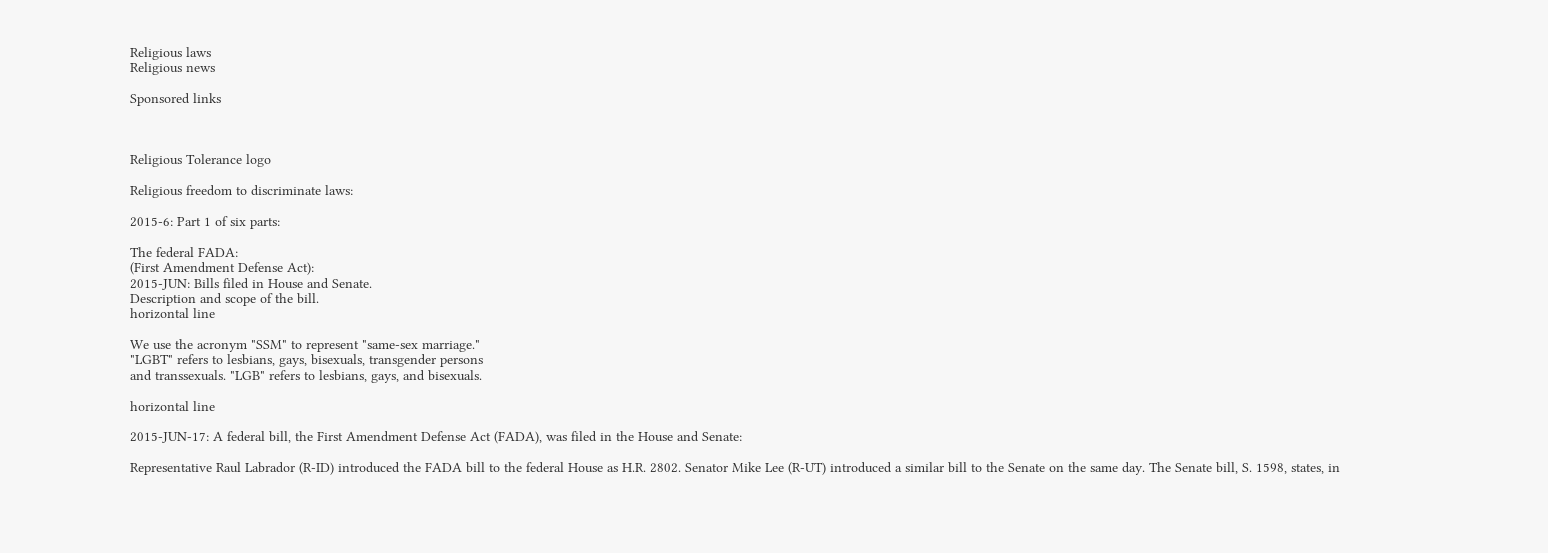Religious laws
Religious news

Sponsored links



Religious Tolerance logo

Religious freedom to discriminate laws:

2015-6: Part 1 of six parts:

The federal FADA:
(First Amendment Defense Act):
2015-JUN: Bills filed in House and Senate.
Description and scope of the bill.
horizontal line

We use the acronym "SSM" to represent "same-sex marriage."
"LGBT" refers to lesbians, gays, bisexuals, transgender persons
and transsexuals. "LGB" refers to lesbians, gays, and bisexuals.

horizontal line

2015-JUN-17: A federal bill, the First Amendment Defense Act (FADA), was filed in the House and Senate:

Representative Raul Labrador (R-ID) introduced the FADA bill to the federal House as H.R. 2802. Senator Mike Lee (R-UT) introduced a similar bill to the Senate on the same day. The Senate bill, S. 1598, states, in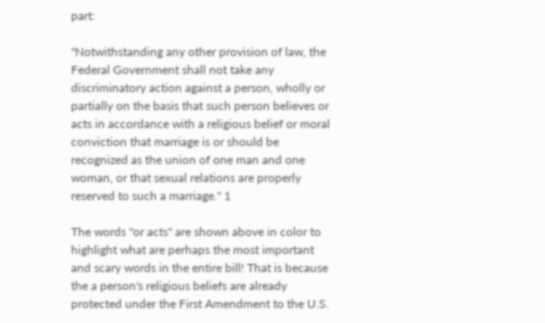part:

"Notwithstanding any other provision of law, the Federal Government shall not take any discriminatory action against a person, wholly or partially on the basis that such person believes or acts in accordance with a religious belief or moral conviction that marriage is or should be recognized as the union of one man and one woman, or that sexual relations are properly reserved to such a marriage." 1

The words "or acts" are shown above in color to highlight what are perhaps the most important and scary words in the entire bill! That is because the a person's religious beliefs are already protected under the First Amendment to the U.S.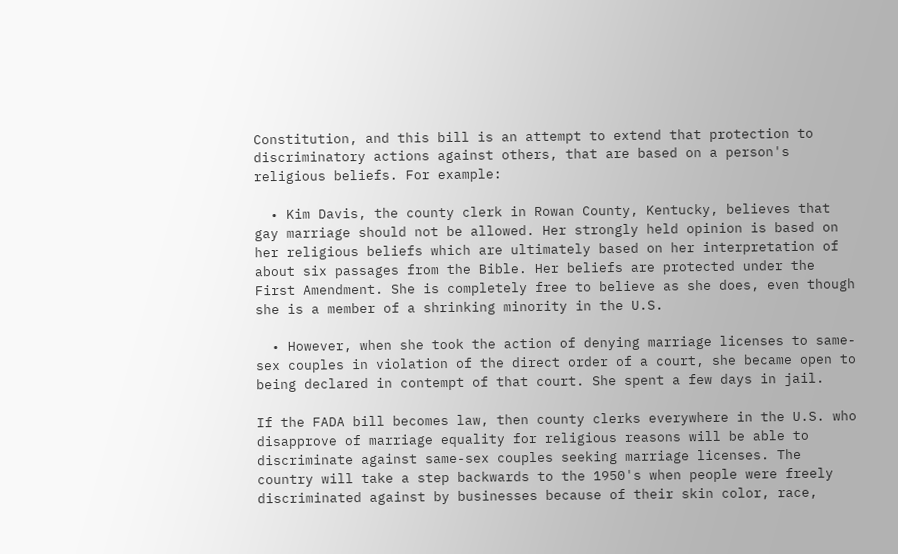Constitution, and this bill is an attempt to extend that protection to discriminatory actions against others, that are based on a person's religious beliefs. For example:

  • Kim Davis, the county clerk in Rowan County, Kentucky, believes that gay marriage should not be allowed. Her strongly held opinion is based on her religious beliefs which are ultimately based on her interpretation of about six passages from the Bible. Her beliefs are protected under the First Amendment. She is completely free to believe as she does, even though she is a member of a shrinking minority in the U.S.

  • However, when she took the action of denying marriage licenses to same-sex couples in violation of the direct order of a court, she became open to being declared in contempt of that court. She spent a few days in jail.

If the FADA bill becomes law, then county clerks everywhere in the U.S. who disapprove of marriage equality for religious reasons will be able to discriminate against same-sex couples seeking marriage licenses. The country will take a step backwards to the 1950's when people were freely discriminated against by businesses because of their skin color, race,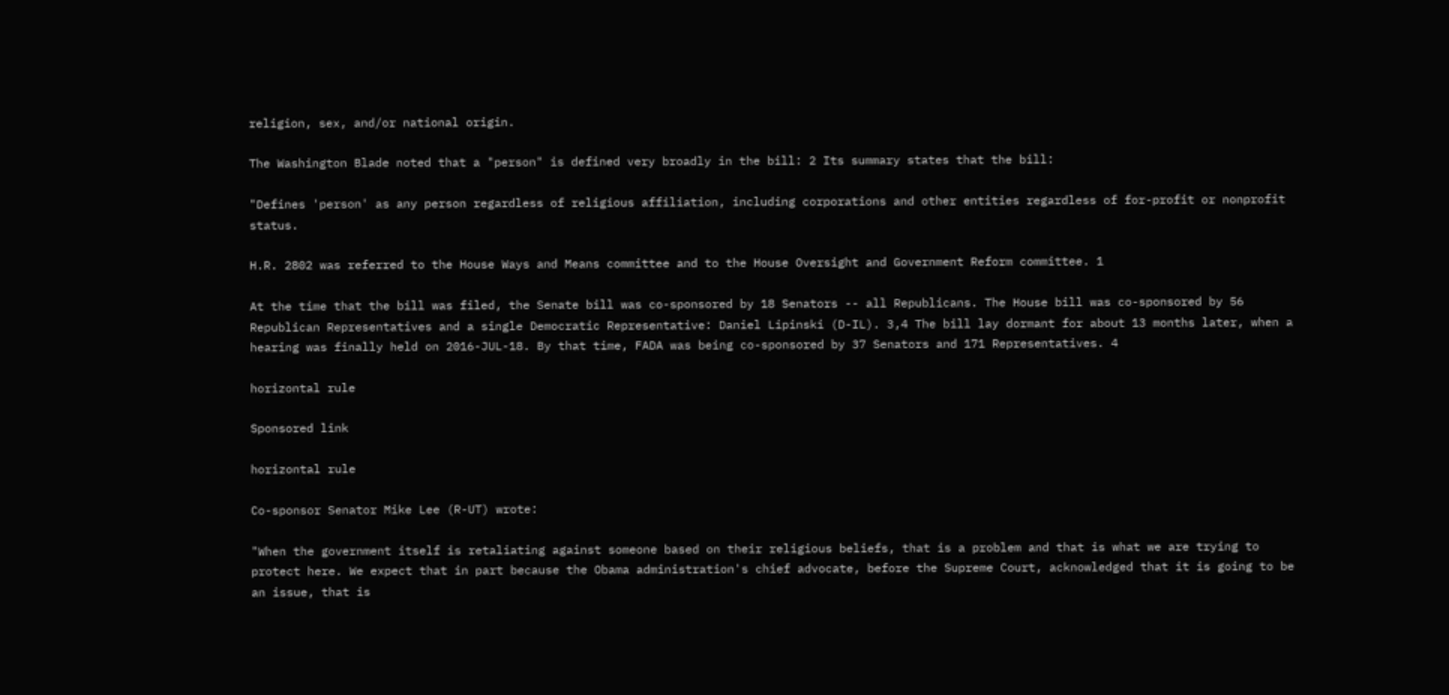religion, sex, and/or national origin.

The Washington Blade noted that a "person" is defined very broadly in the bill: 2 Its summary states that the bill:

"Defines 'person' as any person regardless of religious affiliation, including corporations and other entities regardless of for-profit or nonprofit status.

H.R. 2802 was referred to the House Ways and Means committee and to the House Oversight and Government Reform committee. 1

At the time that the bill was filed, the Senate bill was co-sponsored by 18 Senators -- all Republicans. The House bill was co-sponsored by 56 Republican Representatives and a single Democratic Representative: Daniel Lipinski (D-IL). 3,4 The bill lay dormant for about 13 months later, when a hearing was finally held on 2016-JUL-18. By that time, FADA was being co-sponsored by 37 Senators and 171 Representatives. 4

horizontal rule

Sponsored link

horizontal rule

Co-sponsor Senator Mike Lee (R-UT) wrote:

"When the government itself is retaliating against someone based on their religious beliefs, that is a problem and that is what we are trying to protect here. We expect that in part because the Obama administration's chief advocate, before the Supreme Court, acknowledged that it is going to be an issue, that is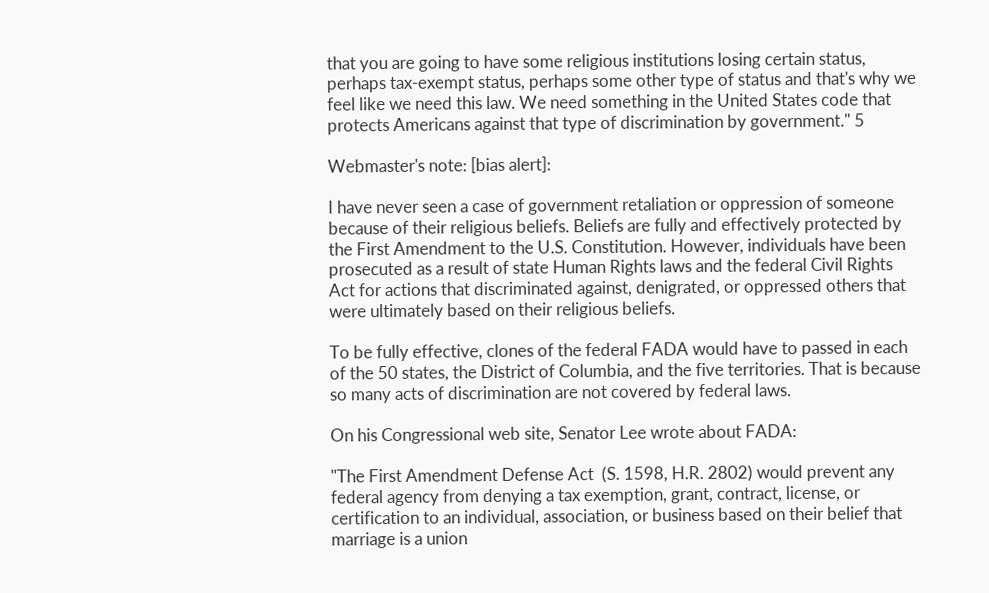that you are going to have some religious institutions losing certain status, perhaps tax-exempt status, perhaps some other type of status and that's why we feel like we need this law. We need something in the United States code that protects Americans against that type of discrimination by government." 5

Webmaster's note: [bias alert]:

I have never seen a case of government retaliation or oppression of someone because of their religious beliefs. Beliefs are fully and effectively protected by the First Amendment to the U.S. Constitution. However, individuals have been prosecuted as a result of state Human Rights laws and the federal Civil Rights Act for actions that discriminated against, denigrated, or oppressed others that were ultimately based on their religious beliefs.

To be fully effective, clones of the federal FADA would have to passed in each of the 50 states, the District of Columbia, and the five territories. That is because so many acts of discrimination are not covered by federal laws.

On his Congressional web site, Senator Lee wrote about FADA:

"The First Amendment Defense Act  (S. 1598, H.R. 2802) would prevent any federal agency from denying a tax exemption, grant, contract, license, or certification to an individual, association, or business based on their belief that marriage is a union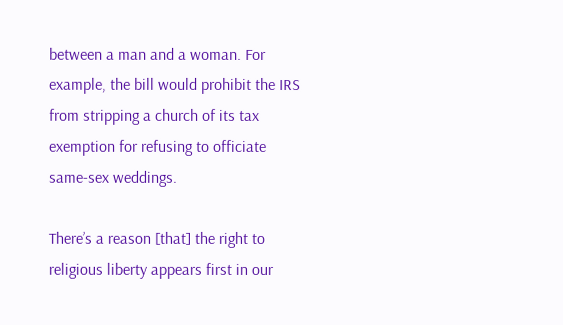between a man and a woman. For example, the bill would prohibit the IRS from stripping a church of its tax exemption for refusing to officiate same-sex weddings.

There’s a reason [that] the right to religious liberty appears first in our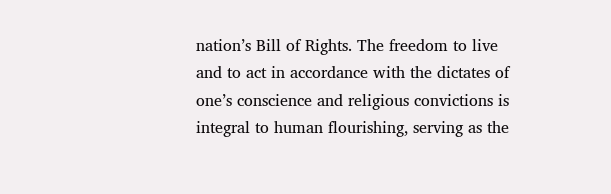nation’s Bill of Rights. The freedom to live and to act in accordance with the dictates of one’s conscience and religious convictions is integral to human flourishing, serving as the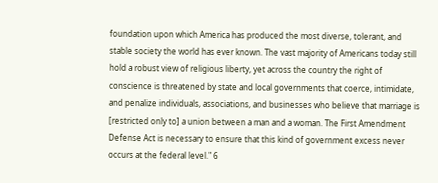foundation upon which America has produced the most diverse, tolerant, and stable society the world has ever known. The vast majority of Americans today still hold a robust view of religious liberty, yet across the country the right of conscience is threatened by state and local governments that coerce, intimidate, and penalize individuals, associations, and businesses who believe that marriage is [restricted only to] a union between a man and a woman. The First Amendment Defense Act is necessary to ensure that this kind of government excess never occurs at the federal level." 6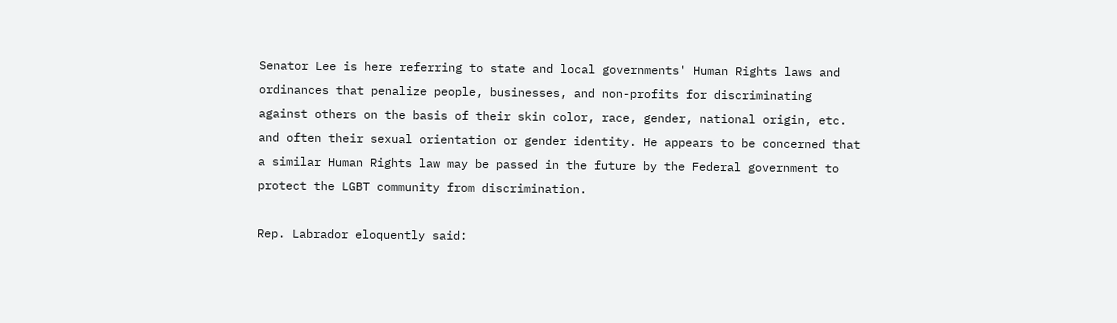Senator Lee is here referring to state and local governments' Human Rights laws and ordinances that penalize people, businesses, and non-profits for discriminating against others on the basis of their skin color, race, gender, national origin, etc. and often their sexual orientation or gender identity. He appears to be concerned that a similar Human Rights law may be passed in the future by the Federal government to protect the LGBT community from discrimination.

Rep. Labrador eloquently said: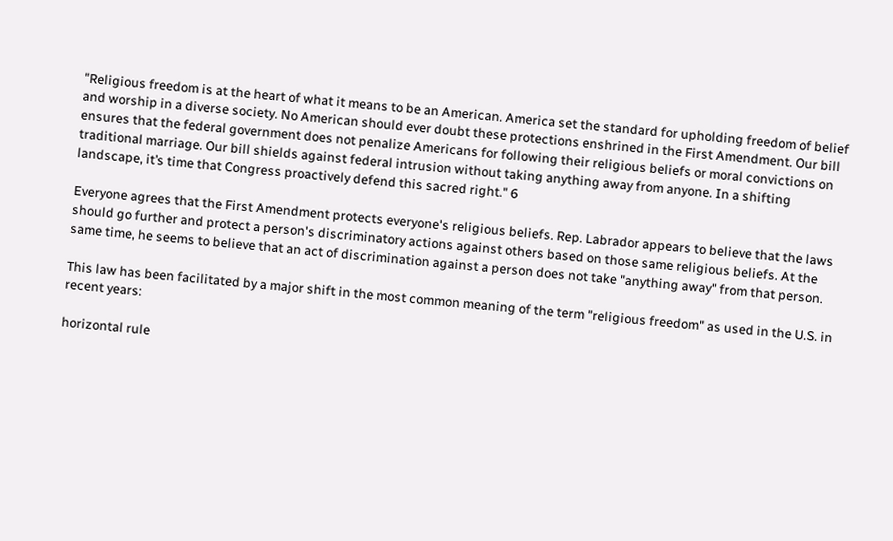"Religious freedom is at the heart of what it means to be an American. America set the standard for upholding freedom of belief and worship in a diverse society. No American should ever doubt these protections enshrined in the First Amendment. Our bill ensures that the federal government does not penalize Americans for following their religious beliefs or moral convictions on traditional marriage. Our bill shields against federal intrusion without taking anything away from anyone. In a shifting landscape, it’s time that Congress proactively defend this sacred right." 6

Everyone agrees that the First Amendment protects everyone's religious beliefs. Rep. Labrador appears to believe that the laws should go further and protect a person's discriminatory actions against others based on those same religious beliefs. At the same time, he seems to believe that an act of discrimination against a person does not take "anything away" from that person.

This law has been facilitated by a major shift in the most common meaning of the term "religious freedom" as used in the U.S. in recent years:

horizontal rule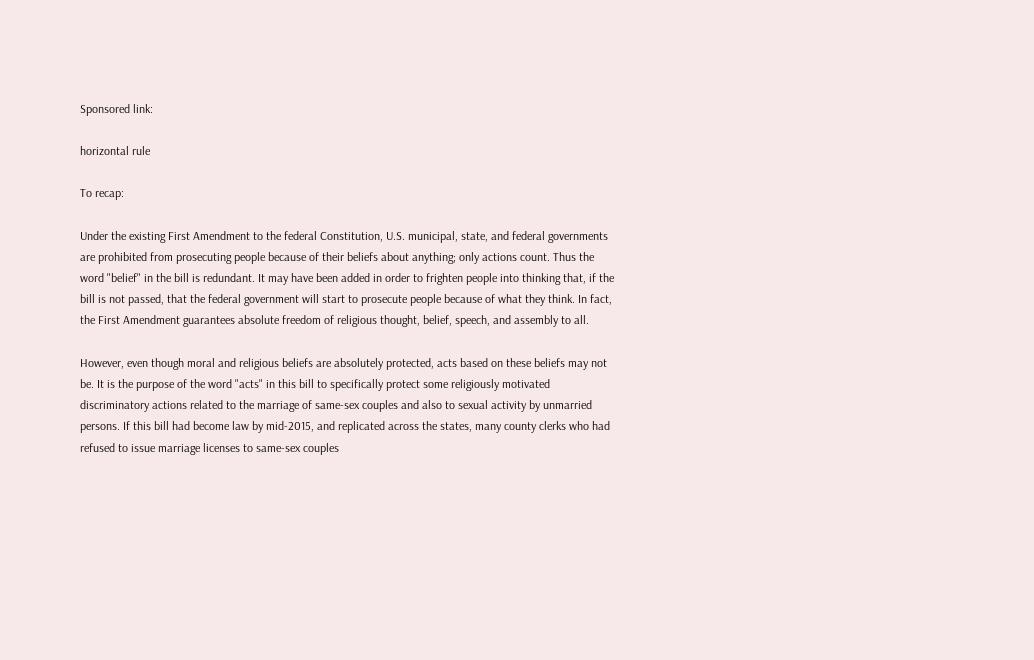Sponsored link:

horizontal rule

To recap:

Under the existing First Amendment to the federal Constitution, U.S. municipal, state, and federal governments are prohibited from prosecuting people because of their beliefs about anything; only actions count. Thus the word "belief" in the bill is redundant. It may have been added in order to frighten people into thinking that, if the bill is not passed, that the federal government will start to prosecute people because of what they think. In fact, the First Amendment guarantees absolute freedom of religious thought, belief, speech, and assembly to all.

However, even though moral and religious beliefs are absolutely protected, acts based on these beliefs may not be. It is the purpose of the word "acts" in this bill to specifically protect some religiously motivated discriminatory actions related to the marriage of same-sex couples and also to sexual activity by unmarried persons. If this bill had become law by mid-2015, and replicated across the states, many county clerks who had refused to issue marriage licenses to same-sex couples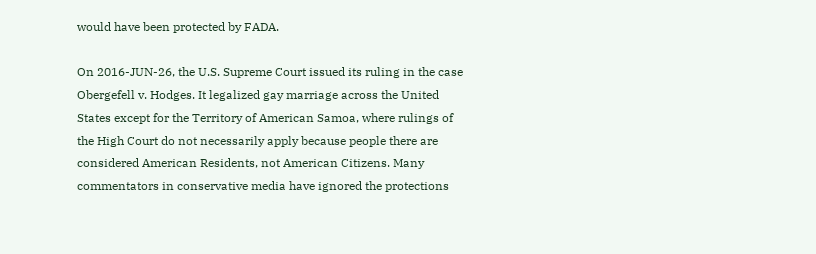would have been protected by FADA.

On 2016-JUN-26, the U.S. Supreme Court issued its ruling in the case Obergefell v. Hodges. It legalized gay marriage across the United States except for the Territory of American Samoa, where rulings of the High Court do not necessarily apply because people there are considered American Residents, not American Citizens. Many commentators in conservative media have ignored the protections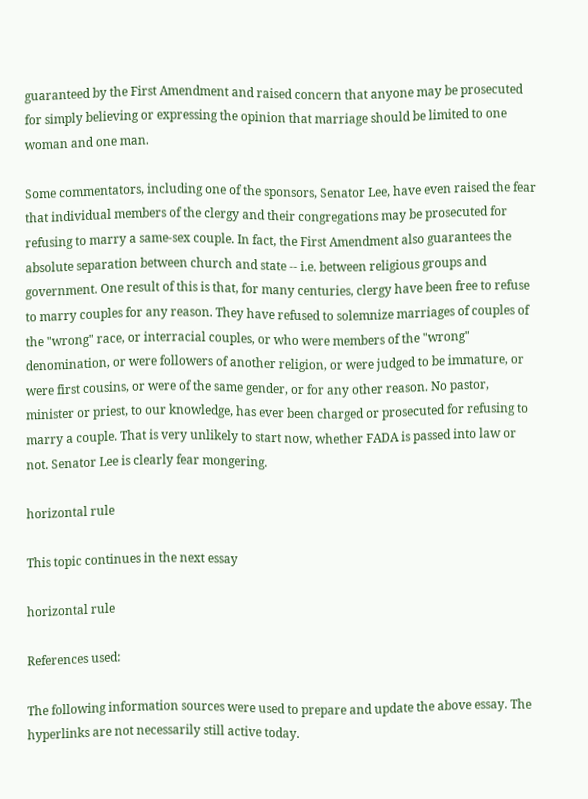guaranteed by the First Amendment and raised concern that anyone may be prosecuted for simply believing or expressing the opinion that marriage should be limited to one woman and one man.

Some commentators, including one of the sponsors, Senator Lee, have even raised the fear that individual members of the clergy and their congregations may be prosecuted for refusing to marry a same-sex couple. In fact, the First Amendment also guarantees the absolute separation between church and state -- i.e. between religious groups and government. One result of this is that, for many centuries, clergy have been free to refuse to marry couples for any reason. They have refused to solemnize marriages of couples of the "wrong" race, or interracial couples, or who were members of the "wrong" denomination, or were followers of another religion, or were judged to be immature, or were first cousins, or were of the same gender, or for any other reason. No pastor, minister or priest, to our knowledge, has ever been charged or prosecuted for refusing to marry a couple. That is very unlikely to start now, whether FADA is passed into law or not. Senator Lee is clearly fear mongering.

horizontal rule

This topic continues in the next essay

horizontal rule

References used:

The following information sources were used to prepare and update the above essay. The hyperlinks are not necessarily still active today.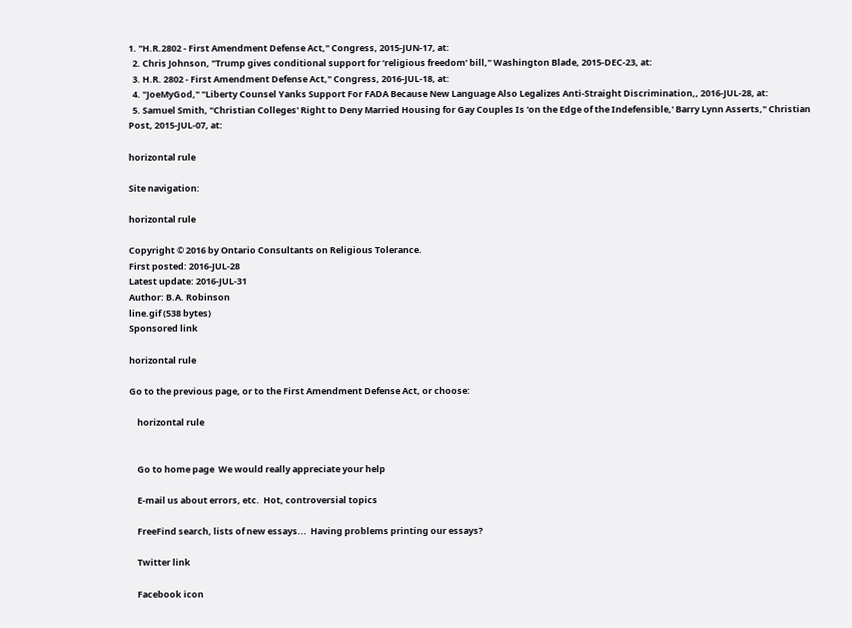1. "H.R.2802 - First Amendment Defense Act," Congress, 2015-JUN-17, at:
  2. Chris Johnson, "Trump gives conditional support for ‘religious freedom’ bill," Washington Blade, 2015-DEC-23, at:
  3. H.R. 2802 - First Amendment Defense Act," Congress, 2016-JUL-18, at:
  4. "JoeMyGod," "Liberty Counsel Yanks Support For FADA Because New Language Also Legalizes Anti-Straight Discrimination,, 2016-JUL-28, at:
  5. Samuel Smith, "Christian Colleges' Right to Deny Married Housing for Gay Couples Is 'on the Edge of the Indefensible,' Barry Lynn Asserts," Christian Post, 2015-JUL-07, at:

horizontal rule

Site navigation:

horizontal rule

Copyright © 2016 by Ontario Consultants on Religious Tolerance.
First posted: 2016-JUL-28
Latest update: 2016-JUL-31
Author: B.A. Robinson
line.gif (538 bytes)
Sponsored link

horizontal rule

Go to the previous page, or to the First Amendment Defense Act, or choose:

    horizontal rule


    Go to home page  We would really appreciate your help

    E-mail us about errors, etc.  Hot, controversial topics

    FreeFind search, lists of new essays...  Having problems printing our essays?

    Twitter link

    Facebook icon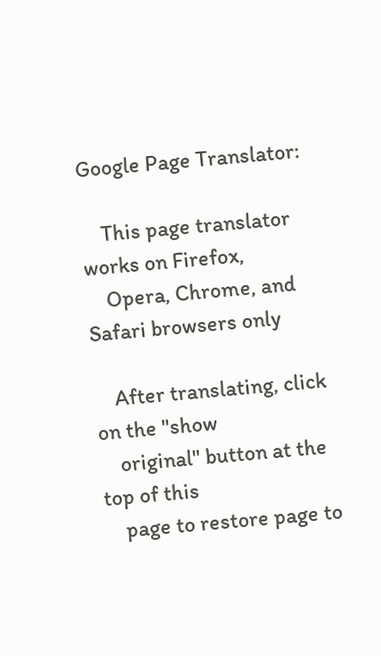Google Page Translator:

    This page translator works on Firefox,
    Opera, Chrome, and Safari browsers only

    After translating, click on the "show
    original" button at the top of this
    page to restore page to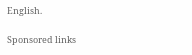English.

Sponsored links